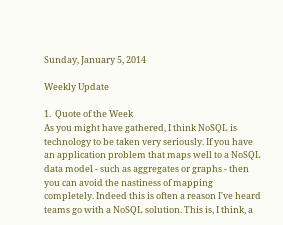Sunday, January 5, 2014

Weekly Update

1.  Quote of the Week
As you might have gathered, I think NoSQL is technology to be taken very seriously. If you have an application problem that maps well to a NoSQL data model - such as aggregates or graphs - then you can avoid the nastiness of mapping completely. Indeed this is often a reason I've heard teams go with a NoSQL solution. This is, I think, a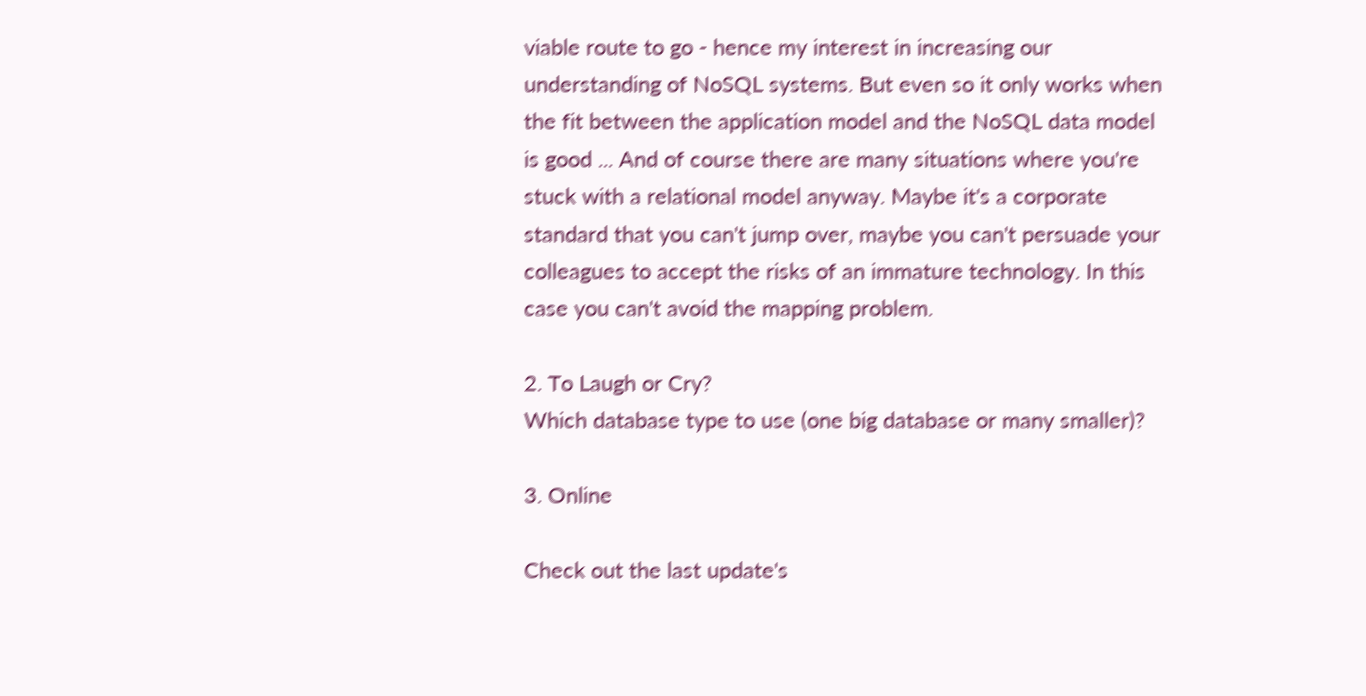viable route to go - hence my interest in increasing our understanding of NoSQL systems. But even so it only works when the fit between the application model and the NoSQL data model is good ... And of course there are many situations where you're stuck with a relational model anyway. Maybe it's a corporate standard that you can't jump over, maybe you can't persuade your colleagues to accept the risks of an immature technology. In this case you can't avoid the mapping problem.

2. To Laugh or Cry?
Which database type to use (one big database or many smaller)?

3. Online

Check out the last update's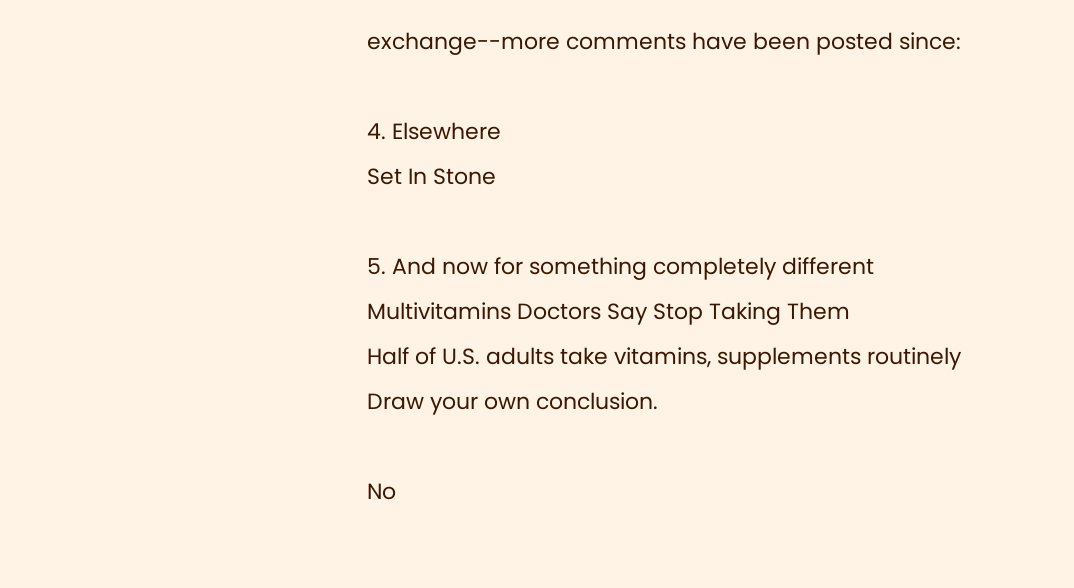exchange--more comments have been posted since:

4. Elsewhere
Set In Stone

5. And now for something completely different
Multivitamins Doctors Say Stop Taking Them
Half of U.S. adults take vitamins, supplements routinely
Draw your own conclusion.

No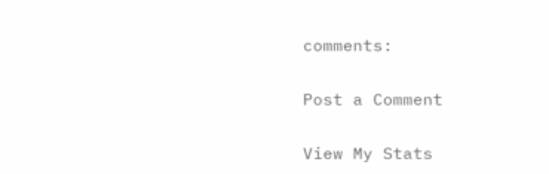comments:

Post a Comment

View My Stats